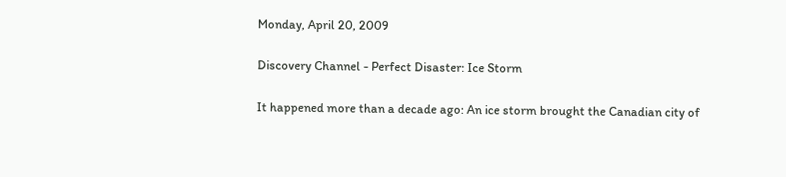Monday, April 20, 2009

Discovery Channel - Perfect Disaster: Ice Storm

It happened more than a decade ago: An ice storm brought the Canadian city of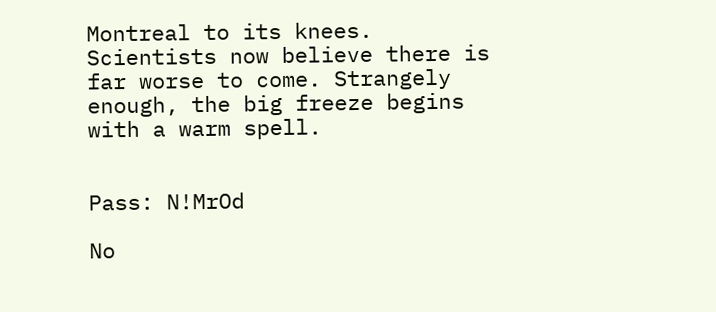Montreal to its knees. Scientists now believe there is far worse to come. Strangely enough, the big freeze begins with a warm spell.


Pass: N!MrOd

No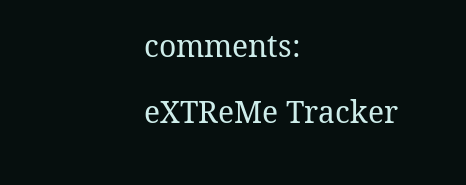comments:

eXTReMe Tracker